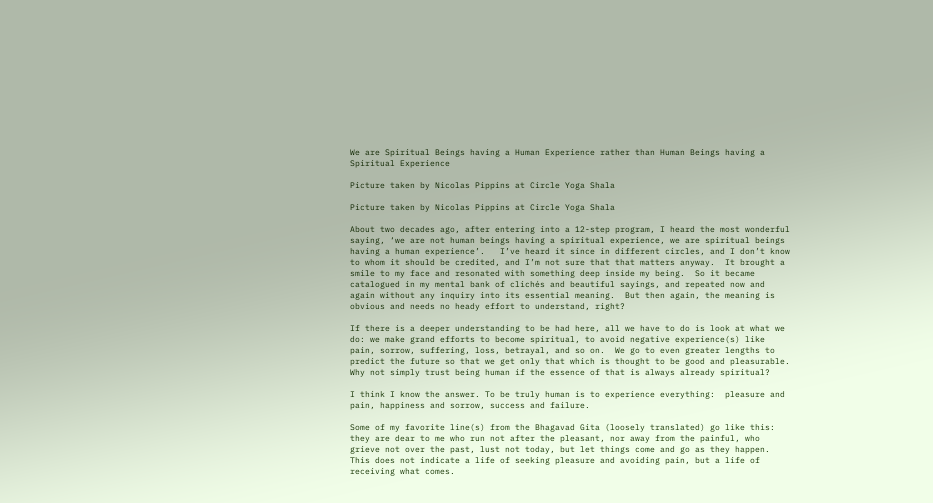We are Spiritual Beings having a Human Experience rather than Human Beings having a Spiritual Experience

Picture taken by Nicolas Pippins at Circle Yoga Shala

Picture taken by Nicolas Pippins at Circle Yoga Shala

About two decades ago, after entering into a 12-step program, I heard the most wonderful saying, ‘we are not human beings having a spiritual experience, we are spiritual beings having a human experience’.   I’ve heard it since in different circles, and I don’t know to whom it should be credited, and I’m not sure that that matters anyway.  It brought a smile to my face and resonated with something deep inside my being.  So it became catalogued in my mental bank of clichés and beautiful sayings, and repeated now and again without any inquiry into its essential meaning.  But then again, the meaning is obvious and needs no heady effort to understand, right?

If there is a deeper understanding to be had here, all we have to do is look at what we do: we make grand efforts to become spiritual, to avoid negative experience(s) like pain, sorrow, suffering, loss, betrayal, and so on.  We go to even greater lengths to predict the future so that we get only that which is thought to be good and pleasurable. Why not simply trust being human if the essence of that is always already spiritual?

I think I know the answer. To be truly human is to experience everything:  pleasure and pain, happiness and sorrow, success and failure.

Some of my favorite line(s) from the Bhagavad Gita (loosely translated) go like this: they are dear to me who run not after the pleasant, nor away from the painful, who grieve not over the past, lust not today, but let things come and go as they happen.  This does not indicate a life of seeking pleasure and avoiding pain, but a life of receiving what comes.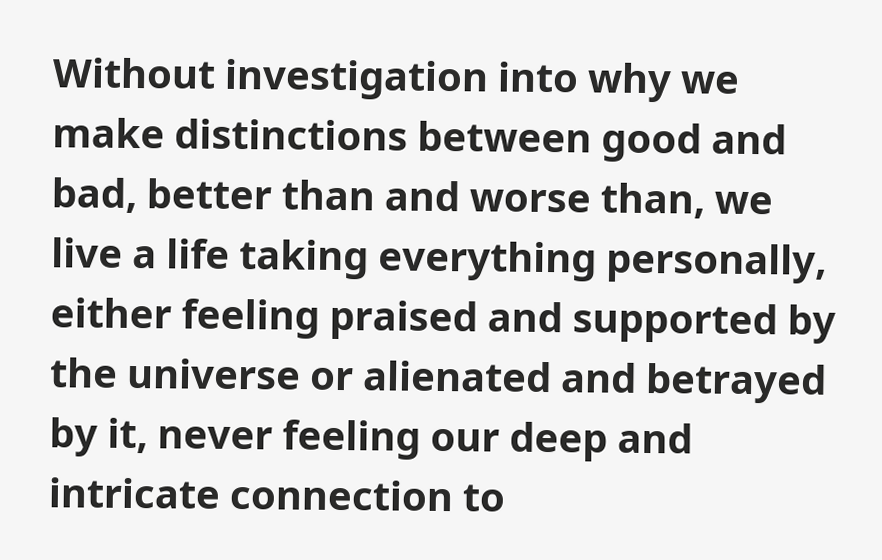Without investigation into why we make distinctions between good and bad, better than and worse than, we live a life taking everything personally, either feeling praised and supported by the universe or alienated and betrayed by it, never feeling our deep and intricate connection to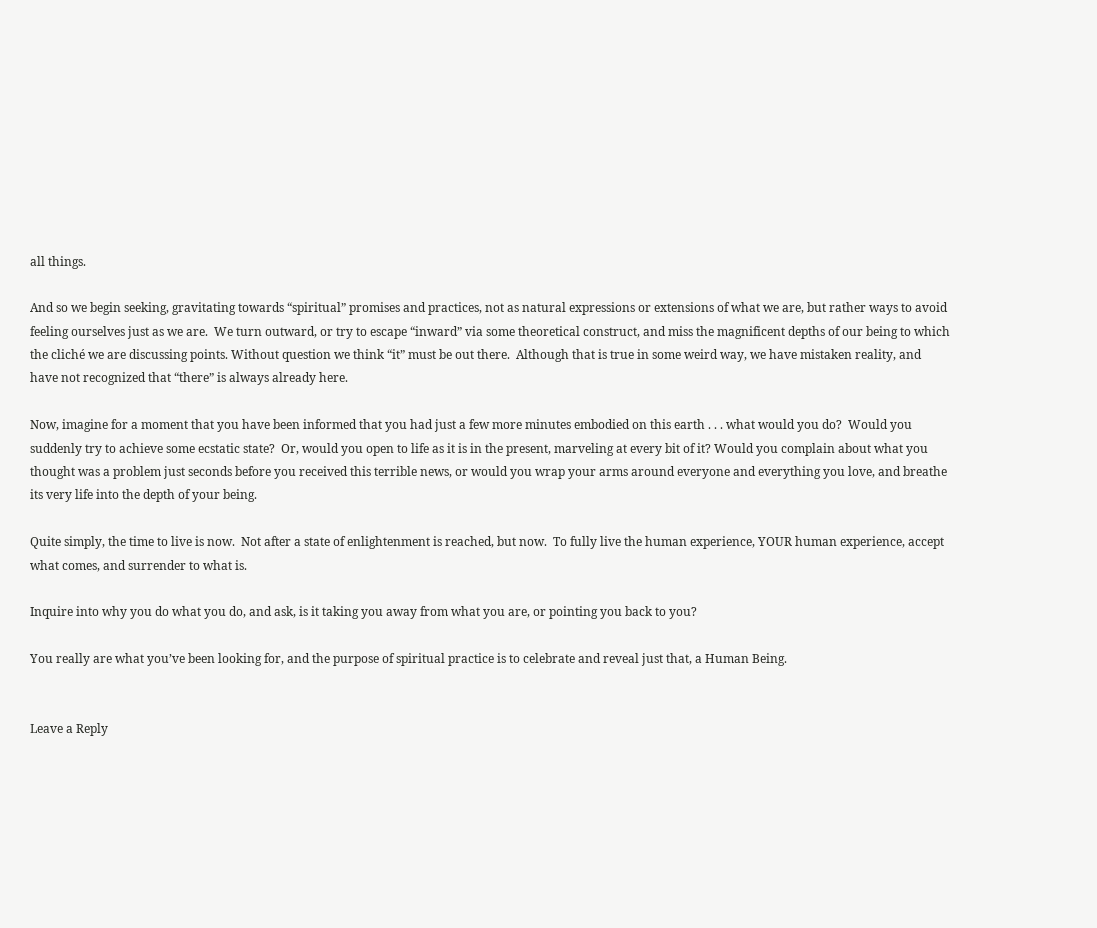all things.

And so we begin seeking, gravitating towards “spiritual” promises and practices, not as natural expressions or extensions of what we are, but rather ways to avoid feeling ourselves just as we are.  We turn outward, or try to escape “inward” via some theoretical construct, and miss the magnificent depths of our being to which the cliché we are discussing points. Without question we think “it” must be out there.  Although that is true in some weird way, we have mistaken reality, and have not recognized that “there” is always already here.

Now, imagine for a moment that you have been informed that you had just a few more minutes embodied on this earth . . . what would you do?  Would you suddenly try to achieve some ecstatic state?  Or, would you open to life as it is in the present, marveling at every bit of it? Would you complain about what you thought was a problem just seconds before you received this terrible news, or would you wrap your arms around everyone and everything you love, and breathe its very life into the depth of your being.

Quite simply, the time to live is now.  Not after a state of enlightenment is reached, but now.  To fully live the human experience, YOUR human experience, accept what comes, and surrender to what is.

Inquire into why you do what you do, and ask, is it taking you away from what you are, or pointing you back to you?

You really are what you’ve been looking for, and the purpose of spiritual practice is to celebrate and reveal just that, a Human Being.


Leave a Reply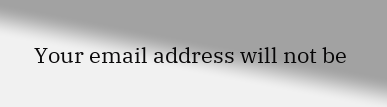Your email address will not be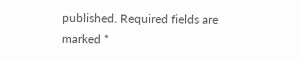published. Required fields are marked *